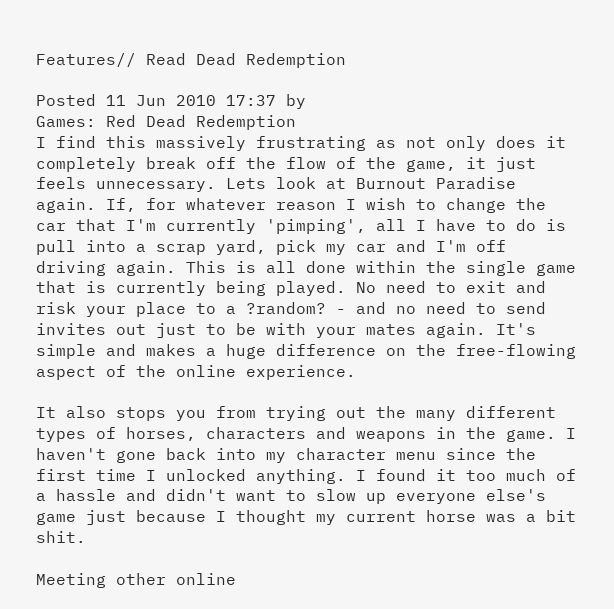Features// Read Dead Redemption

Posted 11 Jun 2010 17:37 by
Games: Red Dead Redemption
I find this massively frustrating as not only does it completely break off the flow of the game, it just feels unnecessary. Lets look at Burnout Paradise again. If, for whatever reason I wish to change the car that I'm currently 'pimping', all I have to do is pull into a scrap yard, pick my car and I'm off driving again. This is all done within the single game that is currently being played. No need to exit and risk your place to a ?random? - and no need to send invites out just to be with your mates again. It's simple and makes a huge difference on the free-flowing aspect of the online experience.

It also stops you from trying out the many different types of horses, characters and weapons in the game. I haven't gone back into my character menu since the first time I unlocked anything. I found it too much of a hassle and didn't want to slow up everyone else's game just because I thought my current horse was a bit shit.

Meeting other online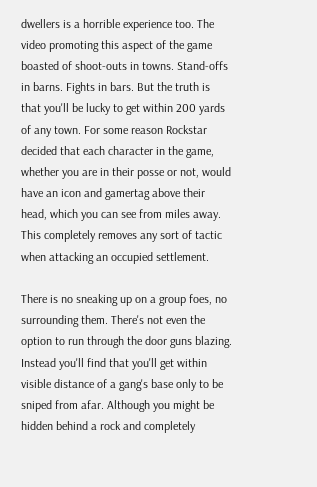dwellers is a horrible experience too. The video promoting this aspect of the game boasted of shoot-outs in towns. Stand-offs in barns. Fights in bars. But the truth is that you'll be lucky to get within 200 yards of any town. For some reason Rockstar decided that each character in the game, whether you are in their posse or not, would have an icon and gamertag above their head, which you can see from miles away. This completely removes any sort of tactic when attacking an occupied settlement.

There is no sneaking up on a group foes, no surrounding them. There's not even the option to run through the door guns blazing. Instead you'll find that you'll get within visible distance of a gang's base only to be sniped from afar. Although you might be hidden behind a rock and completely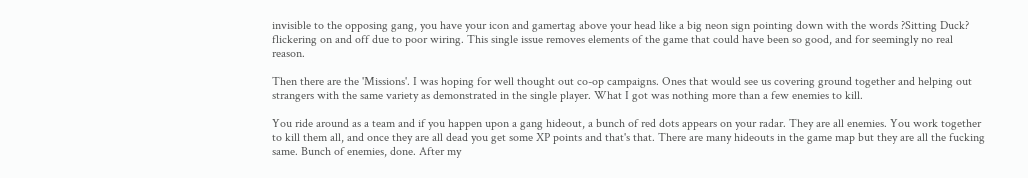invisible to the opposing gang, you have your icon and gamertag above your head like a big neon sign pointing down with the words ?Sitting Duck? flickering on and off due to poor wiring. This single issue removes elements of the game that could have been so good, and for seemingly no real reason.

Then there are the 'Missions'. I was hoping for well thought out co-op campaigns. Ones that would see us covering ground together and helping out strangers with the same variety as demonstrated in the single player. What I got was nothing more than a few enemies to kill.

You ride around as a team and if you happen upon a gang hideout, a bunch of red dots appears on your radar. They are all enemies. You work together to kill them all, and once they are all dead you get some XP points and that's that. There are many hideouts in the game map but they are all the fucking same. Bunch of enemies, done. After my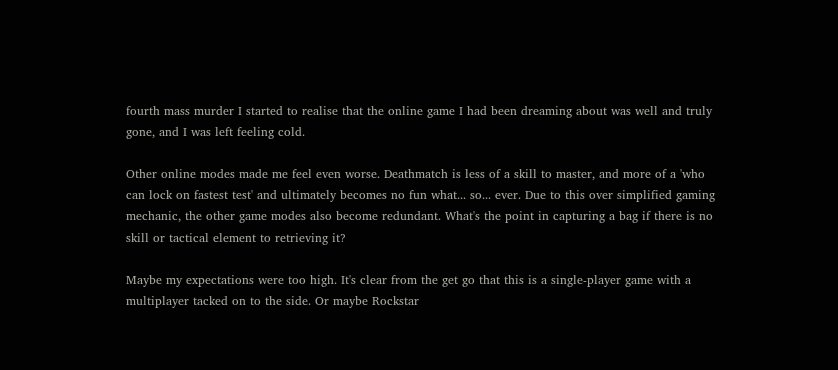fourth mass murder I started to realise that the online game I had been dreaming about was well and truly gone, and I was left feeling cold.

Other online modes made me feel even worse. Deathmatch is less of a skill to master, and more of a 'who can lock on fastest test' and ultimately becomes no fun what... so... ever. Due to this over simplified gaming mechanic, the other game modes also become redundant. What's the point in capturing a bag if there is no skill or tactical element to retrieving it?

Maybe my expectations were too high. It's clear from the get go that this is a single-player game with a multiplayer tacked on to the side. Or maybe Rockstar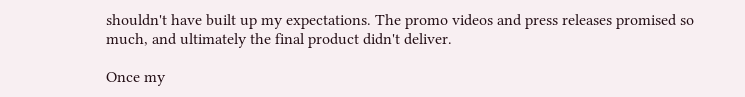shouldn't have built up my expectations. The promo videos and press releases promised so much, and ultimately the final product didn't deliver.

Once my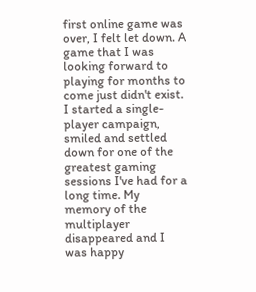first online game was over, I felt let down. A game that I was looking forward to playing for months to come just didn't exist. I started a single-player campaign, smiled and settled down for one of the greatest gaming sessions I've had for a long time. My memory of the multiplayer disappeared and I was happy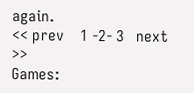again.
<< prev    1 -2- 3   next >>
Games: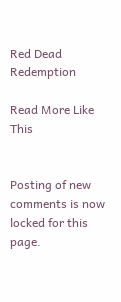Red Dead Redemption

Read More Like This


Posting of new comments is now locked for this page.